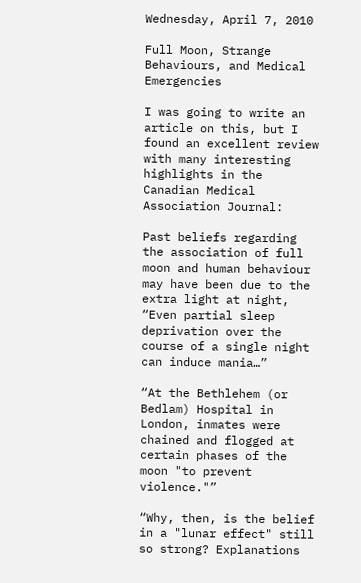Wednesday, April 7, 2010

Full Moon, Strange Behaviours, and Medical Emergencies

I was going to write an article on this, but I found an excellent review with many interesting highlights in the Canadian Medical Association Journal:

Past beliefs regarding the association of full moon and human behaviour may have been due to the extra light at night, “Even partial sleep deprivation over the course of a single night can induce mania…”

“At the Bethlehem (or Bedlam) Hospital in London, inmates were chained and flogged at certain phases of the moon "to prevent violence."”

“Why, then, is the belief in a "lunar effect" still so strong? Explanations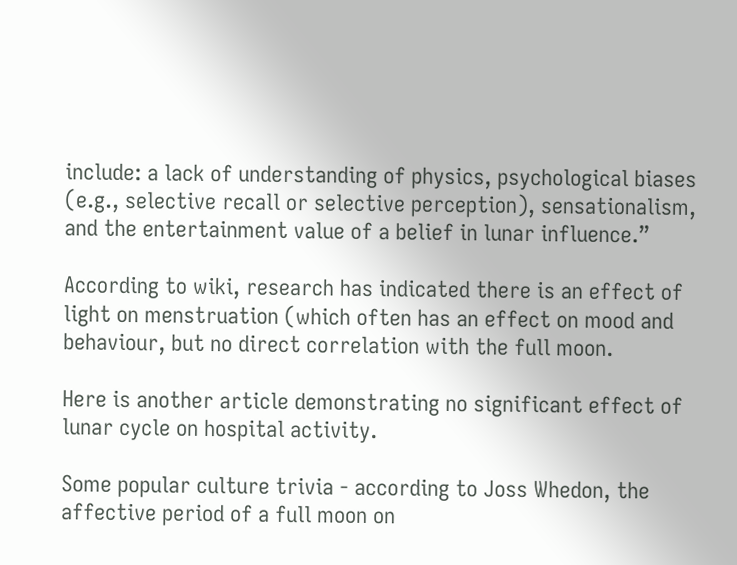include: a lack of understanding of physics, psychological biases (e.g., selective recall or selective perception), sensationalism, and the entertainment value of a belief in lunar influence.”

According to wiki, research has indicated there is an effect of light on menstruation (which often has an effect on mood and behaviour, but no direct correlation with the full moon.

Here is another article demonstrating no significant effect of lunar cycle on hospital activity.

Some popular culture trivia - according to Joss Whedon, the affective period of a full moon on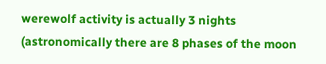werewolf activity is actually 3 nights (astronomically there are 8 phases of the moon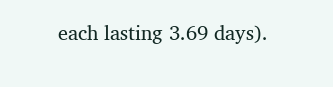each lasting 3.69 days).